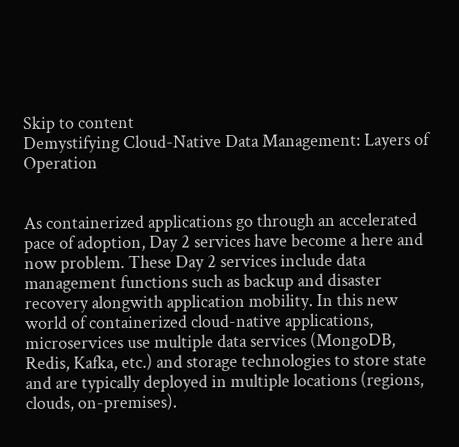Skip to content
Demystifying Cloud-Native Data Management: Layers of Operation


As containerized applications go through an accelerated pace of adoption, Day 2 services have become a here and now problem. These Day 2 services include data management functions such as backup and disaster recovery alongwith application mobility. In this new world of containerized cloud-native applications, microservices use multiple data services (MongoDB, Redis, Kafka, etc.) and storage technologies to store state and are typically deployed in multiple locations (regions, clouds, on-premises).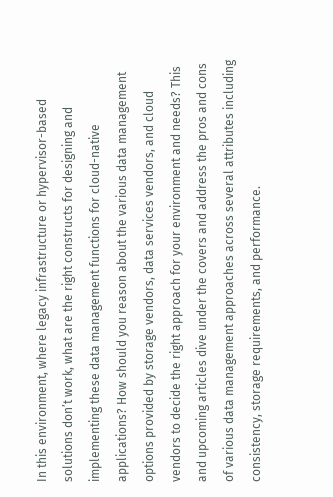In this environment, where legacy infrastructure or hypervisor-based solutions don’t work, what are the right constructs for designing and implementing these data management functions for cloud-native applications? How should you reason about the various data management options provided by storage vendors, data services vendors, and cloud vendors to decide the right approach for your environment and needs? This and upcoming articles dive under the covers and address the pros and cons of various data management approaches across several attributes including consistency, storage requirements, and performance.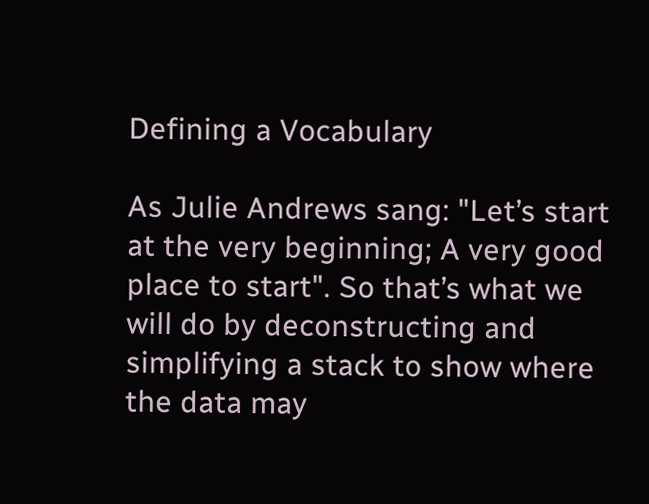Defining a Vocabulary

As Julie Andrews sang: "Let’s start at the very beginning; A very good place to start". So that’s what we will do by deconstructing and simplifying a stack to show where the data may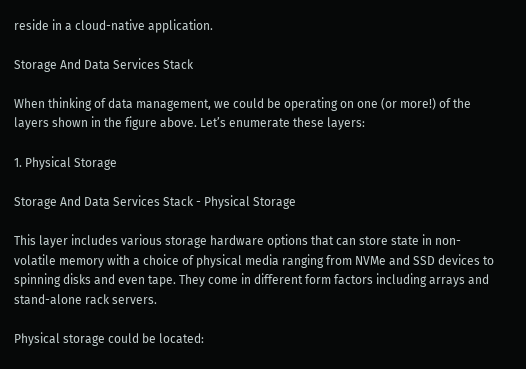reside in a cloud-native application.

Storage And Data Services Stack

When thinking of data management, we could be operating on one (or more!) of the layers shown in the figure above. Let’s enumerate these layers:

1. Physical Storage

Storage And Data Services Stack - Physical Storage

This layer includes various storage hardware options that can store state in non-volatile memory with a choice of physical media ranging from NVMe and SSD devices to spinning disks and even tape. They come in different form factors including arrays and stand-alone rack servers.

Physical storage could be located: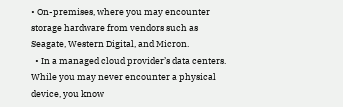• On-premises, where you may encounter storage hardware from vendors such as Seagate, Western Digital, and Micron.
  • In a managed cloud provider’s data centers. While you may never encounter a physical device, you know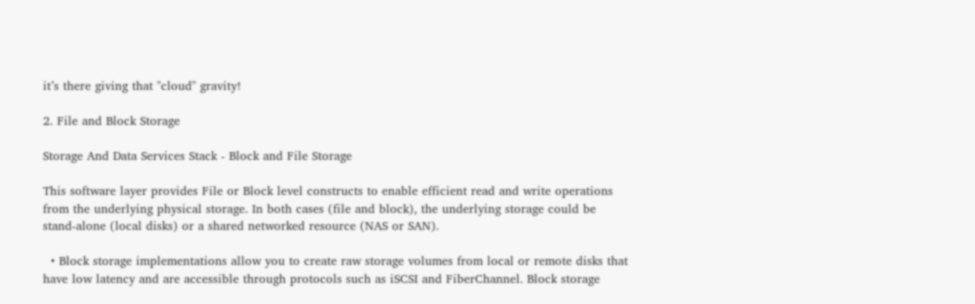it’s there giving that "cloud" gravity!

2. File and Block Storage

Storage And Data Services Stack - Block and File Storage

This software layer provides File or Block level constructs to enable efficient read and write operations from the underlying physical storage. In both cases (file and block), the underlying storage could be stand-alone (local disks) or a shared networked resource (NAS or SAN).

  • Block storage implementations allow you to create raw storage volumes from local or remote disks that have low latency and are accessible through protocols such as iSCSI and FiberChannel. Block storage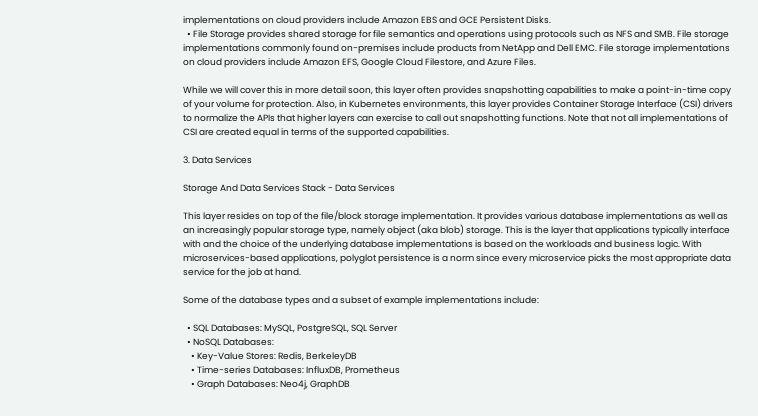implementations on cloud providers include Amazon EBS and GCE Persistent Disks.
  • File Storage provides shared storage for file semantics and operations using protocols such as NFS and SMB. File storage implementations commonly found on-premises include products from NetApp and Dell EMC. File storage implementations on cloud providers include Amazon EFS, Google Cloud Filestore, and Azure Files.

While we will cover this in more detail soon, this layer often provides snapshotting capabilities to make a point-in-time copy of your volume for protection. Also, in Kubernetes environments, this layer provides Container Storage Interface (CSI) drivers to normalize the APIs that higher layers can exercise to call out snapshotting functions. Note that not all implementations of CSI are created equal in terms of the supported capabilities.

3. Data Services

Storage And Data Services Stack - Data Services

This layer resides on top of the file/block storage implementation. It provides various database implementations as well as an increasingly popular storage type, namely object (aka blob) storage. This is the layer that applications typically interface with and the choice of the underlying database implementations is based on the workloads and business logic. With microservices-based applications, polyglot persistence is a norm since every microservice picks the most appropriate data service for the job at hand.

Some of the database types and a subset of example implementations include:

  • SQL Databases: MySQL, PostgreSQL, SQL Server
  • NoSQL Databases:
    • Key-Value Stores: Redis, BerkeleyDB
    • Time-series Databases: InfluxDB, Prometheus
    • Graph Databases: Neo4j, GraphDB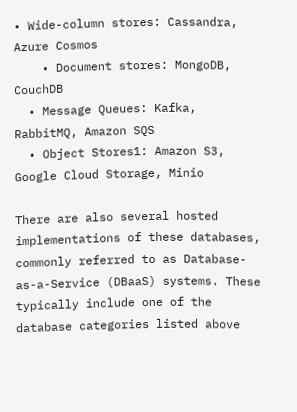• Wide-column stores: Cassandra, Azure Cosmos
    • Document stores: MongoDB, CouchDB
  • Message Queues: Kafka, RabbitMQ, Amazon SQS
  • Object Stores1: Amazon S3, Google Cloud Storage, Minio

There are also several hosted implementations of these databases, commonly referred to as Database-as-a-Service (DBaaS) systems. These typically include one of the database categories listed above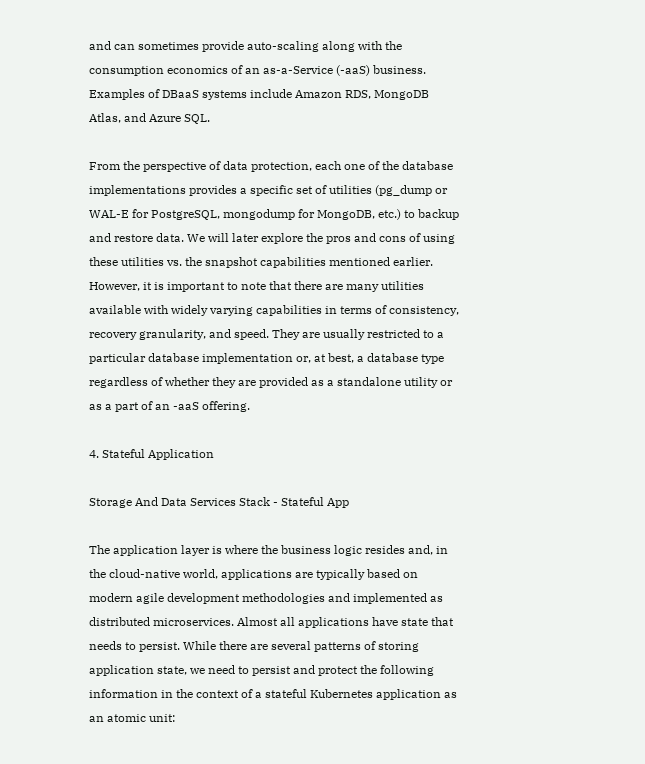and can sometimes provide auto-scaling along with the consumption economics of an as-a-Service (-aaS) business. Examples of DBaaS systems include Amazon RDS, MongoDB Atlas, and Azure SQL.

From the perspective of data protection, each one of the database implementations provides a specific set of utilities (pg_dump or WAL-E for PostgreSQL, mongodump for MongoDB, etc.) to backup and restore data. We will later explore the pros and cons of using these utilities vs. the snapshot capabilities mentioned earlier. However, it is important to note that there are many utilities available with widely varying capabilities in terms of consistency, recovery granularity, and speed. They are usually restricted to a particular database implementation or, at best, a database type regardless of whether they are provided as a standalone utility or as a part of an -aaS offering.

4. Stateful Application

Storage And Data Services Stack - Stateful App

The application layer is where the business logic resides and, in the cloud-native world, applications are typically based on modern agile development methodologies and implemented as distributed microservices. Almost all applications have state that needs to persist. While there are several patterns of storing application state, we need to persist and protect the following information in the context of a stateful Kubernetes application as an atomic unit: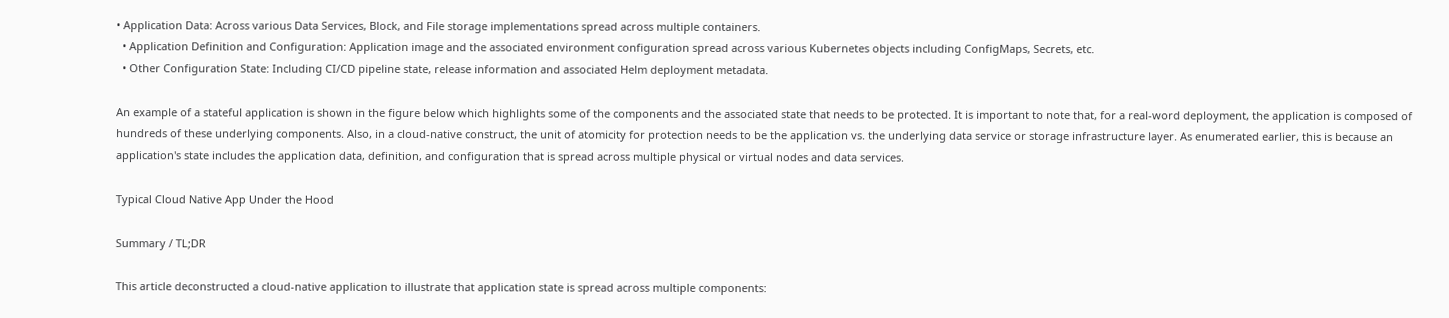• Application Data: Across various Data Services, Block, and File storage implementations spread across multiple containers.
  • Application Definition and Configuration: Application image and the associated environment configuration spread across various Kubernetes objects including ConfigMaps, Secrets, etc.
  • Other Configuration State: Including CI/CD pipeline state, release information and associated Helm deployment metadata.

An example of a stateful application is shown in the figure below which highlights some of the components and the associated state that needs to be protected. It is important to note that, for a real-word deployment, the application is composed of hundreds of these underlying components. Also, in a cloud-native construct, the unit of atomicity for protection needs to be the application vs. the underlying data service or storage infrastructure layer. As enumerated earlier, this is because an application's state includes the application data, definition, and configuration that is spread across multiple physical or virtual nodes and data services.

Typical Cloud Native App Under the Hood

Summary / TL;DR

This article deconstructed a cloud-native application to illustrate that application state is spread across multiple components: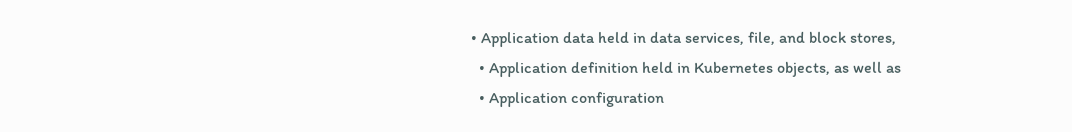• Application data held in data services, file, and block stores,
  • Application definition held in Kubernetes objects, as well as
  • Application configuration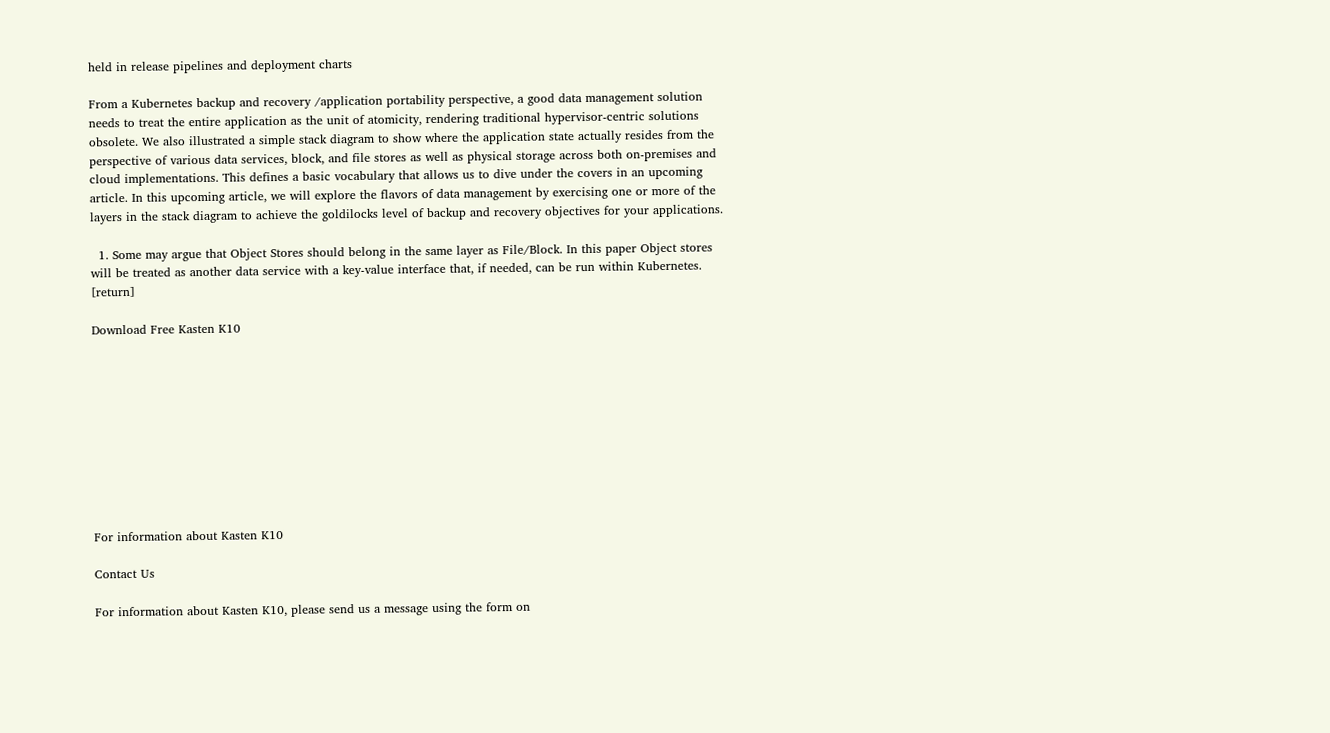held in release pipelines and deployment charts

From a Kubernetes backup and recovery /application portability perspective, a good data management solution needs to treat the entire application as the unit of atomicity, rendering traditional hypervisor-centric solutions obsolete. We also illustrated a simple stack diagram to show where the application state actually resides from the perspective of various data services, block, and file stores as well as physical storage across both on-premises and cloud implementations. This defines a basic vocabulary that allows us to dive under the covers in an upcoming article. In this upcoming article, we will explore the flavors of data management by exercising one or more of the layers in the stack diagram to achieve the goldilocks level of backup and recovery objectives for your applications.

  1. Some may argue that Object Stores should belong in the same layer as File/Block. In this paper Object stores will be treated as another data service with a key-value interface that, if needed, can be run within Kubernetes. [return]

Download Free Kasten K10










For information about Kasten K10

Contact Us

For information about Kasten K10, please send us a message using the form on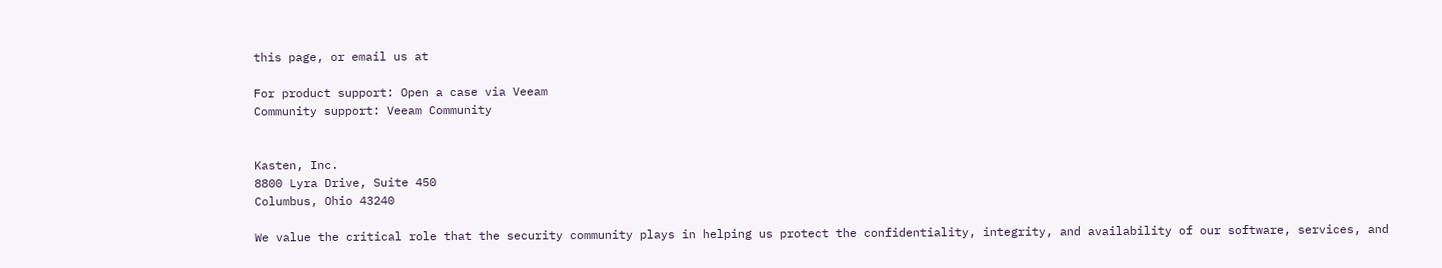this page, or email us at

For product support: Open a case via Veeam
Community support: Veeam Community


Kasten, Inc.
8800 Lyra Drive, Suite 450
Columbus, Ohio 43240

We value the critical role that the security community plays in helping us protect the confidentiality, integrity, and availability of our software, services, and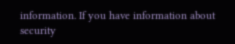information. If you have information about security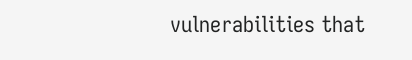vulnerabilities that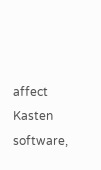affect Kasten software,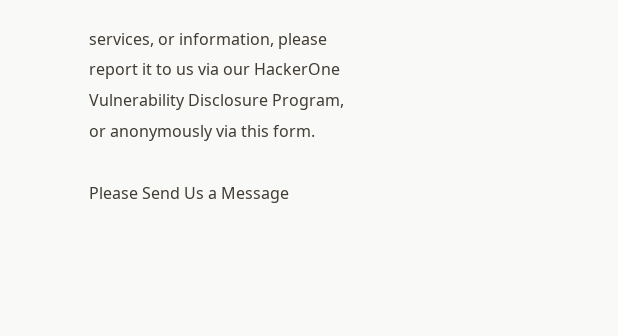services, or information, please report it to us via our HackerOne Vulnerability Disclosure Program, or anonymously via this form.

Please Send Us a Message